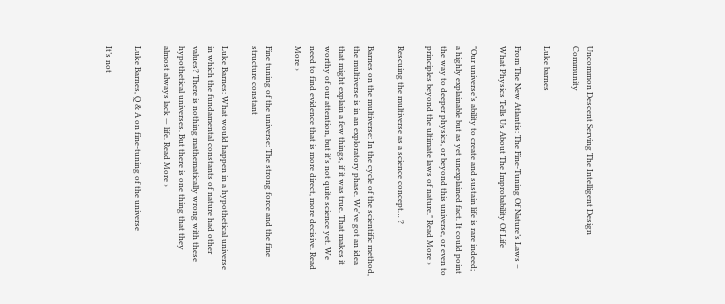Uncommon Descent Serving The Intelligent Design Community

Luke barnes

From The New Atlantis: The Fine-Tuning Of Nature’s Laws – What Physics Tells Us About The Improbability Of Life

"Our universe’s ability to create and sustain life is rare indeed; a highly explainable but as yet unexplained fact. It could point the way to deeper physics, or beyond this universe, or even to principles beyond the ultimate laws of nature." Read More ›

Rescuing the multiverse as a science concept… ?

Barnes on the multiverse: In the cycle of the scientific method, the multiverse is in an exploratory phase. We've got an idea that might explain a few things, if it was true. That makes it worthy of our attention, but it's not quite science yet. We need to find evidence that is more direct, more decisive. Read More ›

Fine tuning of the universe: The strong force and the fine structure constant

Luke Barnes: What would happen in a hypothetical universe in which the fundamental constants of nature had other values? There is nothing mathematically wrong with these hypothetical universes. But there is one thing that they almost always lack — life. Read More ›

Luke Barnes, Q & A on fine-tuning of the universe

It’s not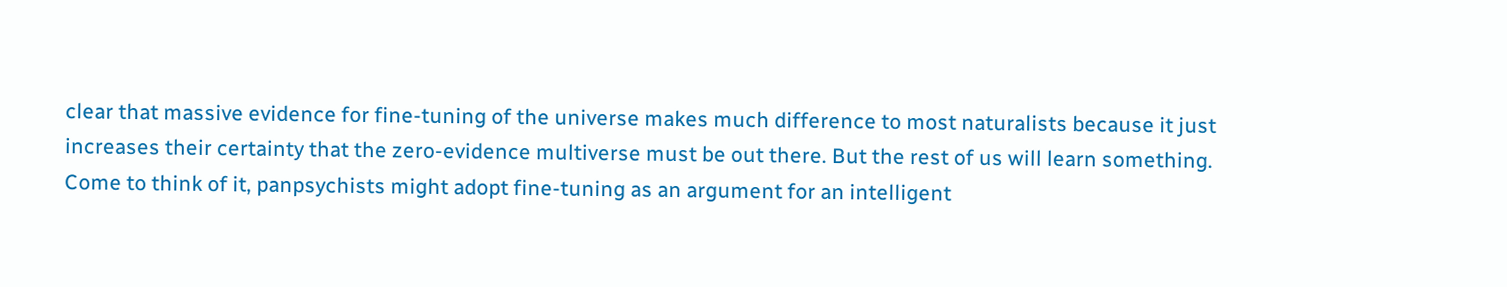clear that massive evidence for fine-tuning of the universe makes much difference to most naturalists because it just increases their certainty that the zero-evidence multiverse must be out there. But the rest of us will learn something. Come to think of it, panpsychists might adopt fine-tuning as an argument for an intelligent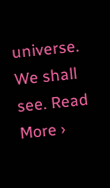universe. We shall see. Read More ›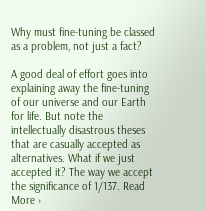Why must fine-tuning be classed as a problem, not just a fact?

A good deal of effort goes into explaining away the fine-tuning of our universe and our Earth for life. But note the intellectually disastrous theses that are casually accepted as alternatives. What if we just accepted it? The way we accept the significance of 1/137. Read More ›